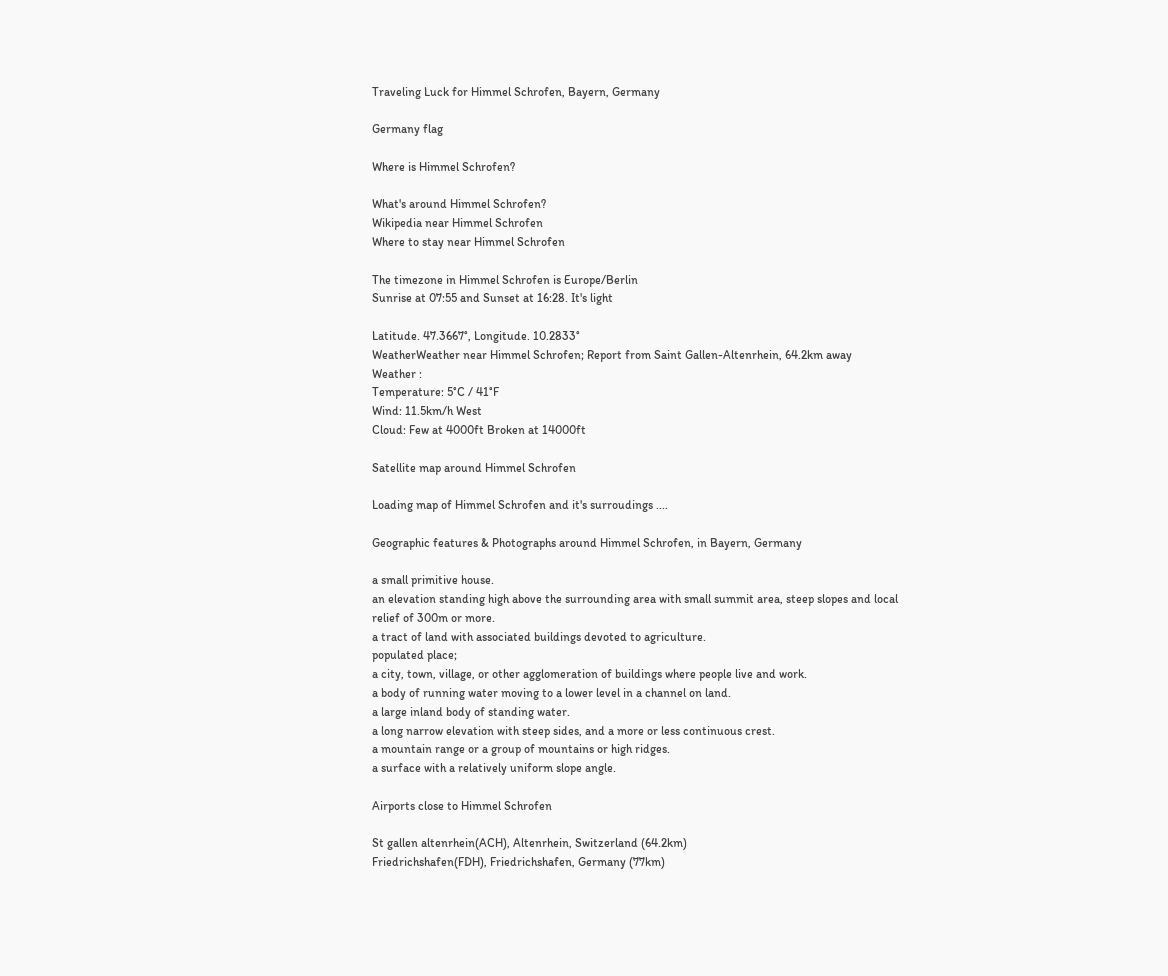Traveling Luck for Himmel Schrofen, Bayern, Germany

Germany flag

Where is Himmel Schrofen?

What's around Himmel Schrofen?
Wikipedia near Himmel Schrofen
Where to stay near Himmel Schrofen

The timezone in Himmel Schrofen is Europe/Berlin
Sunrise at 07:55 and Sunset at 16:28. It's light

Latitude. 47.3667°, Longitude. 10.2833°
WeatherWeather near Himmel Schrofen; Report from Saint Gallen-Altenrhein, 64.2km away
Weather :
Temperature: 5°C / 41°F
Wind: 11.5km/h West
Cloud: Few at 4000ft Broken at 14000ft

Satellite map around Himmel Schrofen

Loading map of Himmel Schrofen and it's surroudings ....

Geographic features & Photographs around Himmel Schrofen, in Bayern, Germany

a small primitive house.
an elevation standing high above the surrounding area with small summit area, steep slopes and local relief of 300m or more.
a tract of land with associated buildings devoted to agriculture.
populated place;
a city, town, village, or other agglomeration of buildings where people live and work.
a body of running water moving to a lower level in a channel on land.
a large inland body of standing water.
a long narrow elevation with steep sides, and a more or less continuous crest.
a mountain range or a group of mountains or high ridges.
a surface with a relatively uniform slope angle.

Airports close to Himmel Schrofen

St gallen altenrhein(ACH), Altenrhein, Switzerland (64.2km)
Friedrichshafen(FDH), Friedrichshafen, Germany (77km)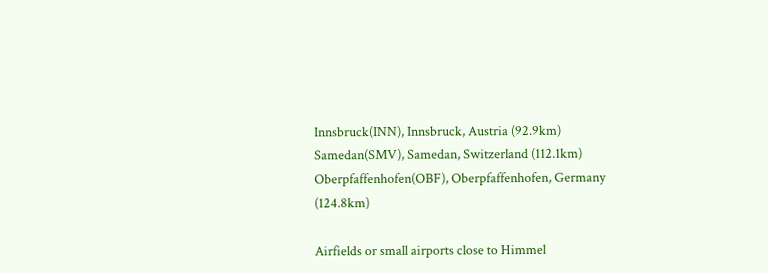Innsbruck(INN), Innsbruck, Austria (92.9km)
Samedan(SMV), Samedan, Switzerland (112.1km)
Oberpfaffenhofen(OBF), Oberpfaffenhofen, Germany (124.8km)

Airfields or small airports close to Himmel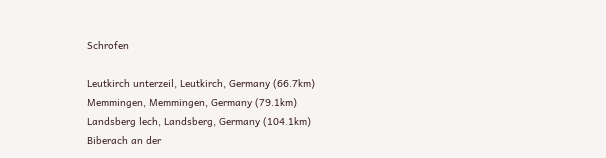Schrofen

Leutkirch unterzeil, Leutkirch, Germany (66.7km)
Memmingen, Memmingen, Germany (79.1km)
Landsberg lech, Landsberg, Germany (104.1km)
Biberach an der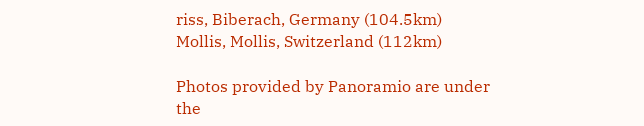riss, Biberach, Germany (104.5km)
Mollis, Mollis, Switzerland (112km)

Photos provided by Panoramio are under the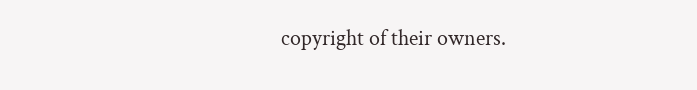copyright of their owners.